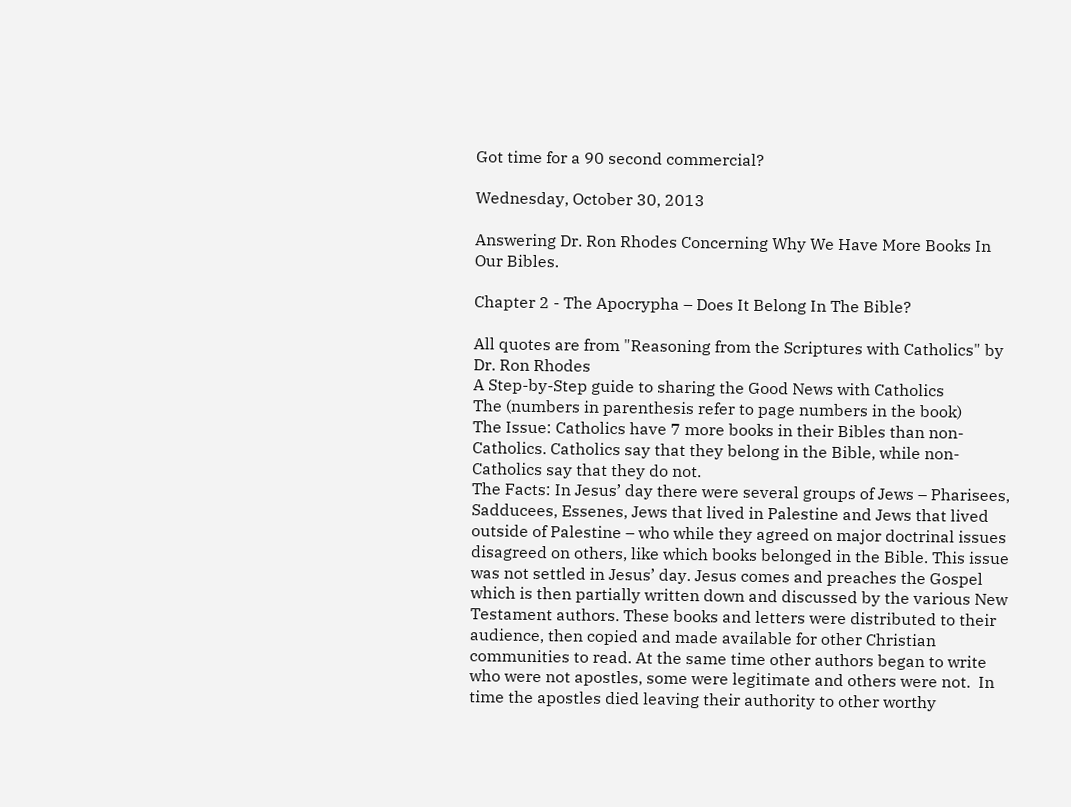Got time for a 90 second commercial?

Wednesday, October 30, 2013

Answering Dr. Ron Rhodes Concerning Why We Have More Books In Our Bibles.

Chapter 2 - The Apocrypha – Does It Belong In The Bible?

All quotes are from "Reasoning from the Scriptures with Catholics" by Dr. Ron Rhodes
A Step-by-Step guide to sharing the Good News with Catholics
The (numbers in parenthesis refer to page numbers in the book)
The Issue: Catholics have 7 more books in their Bibles than non-Catholics. Catholics say that they belong in the Bible, while non-Catholics say that they do not.
The Facts: In Jesus’ day there were several groups of Jews – Pharisees, Sadducees, Essenes, Jews that lived in Palestine and Jews that lived outside of Palestine – who while they agreed on major doctrinal issues disagreed on others, like which books belonged in the Bible. This issue was not settled in Jesus’ day. Jesus comes and preaches the Gospel which is then partially written down and discussed by the various New Testament authors. These books and letters were distributed to their audience, then copied and made available for other Christian communities to read. At the same time other authors began to write who were not apostles, some were legitimate and others were not.  In time the apostles died leaving their authority to other worthy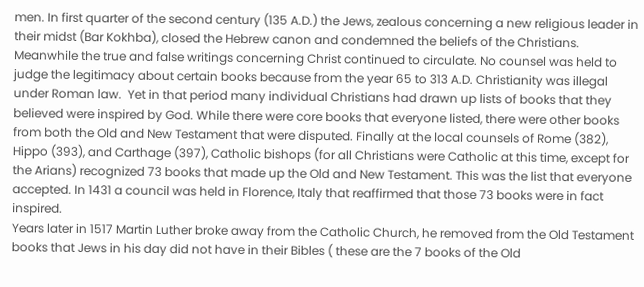men. In first quarter of the second century (135 A.D.) the Jews, zealous concerning a new religious leader in their midst (Bar Kokhba), closed the Hebrew canon and condemned the beliefs of the Christians. Meanwhile the true and false writings concerning Christ continued to circulate. No counsel was held to judge the legitimacy about certain books because from the year 65 to 313 A.D. Christianity was illegal under Roman law.  Yet in that period many individual Christians had drawn up lists of books that they believed were inspired by God. While there were core books that everyone listed, there were other books from both the Old and New Testament that were disputed. Finally at the local counsels of Rome (382), Hippo (393), and Carthage (397), Catholic bishops (for all Christians were Catholic at this time, except for the Arians) recognized 73 books that made up the Old and New Testament. This was the list that everyone accepted. In 1431 a council was held in Florence, Italy that reaffirmed that those 73 books were in fact inspired.
Years later in 1517 Martin Luther broke away from the Catholic Church, he removed from the Old Testament books that Jews in his day did not have in their Bibles ( these are the 7 books of the Old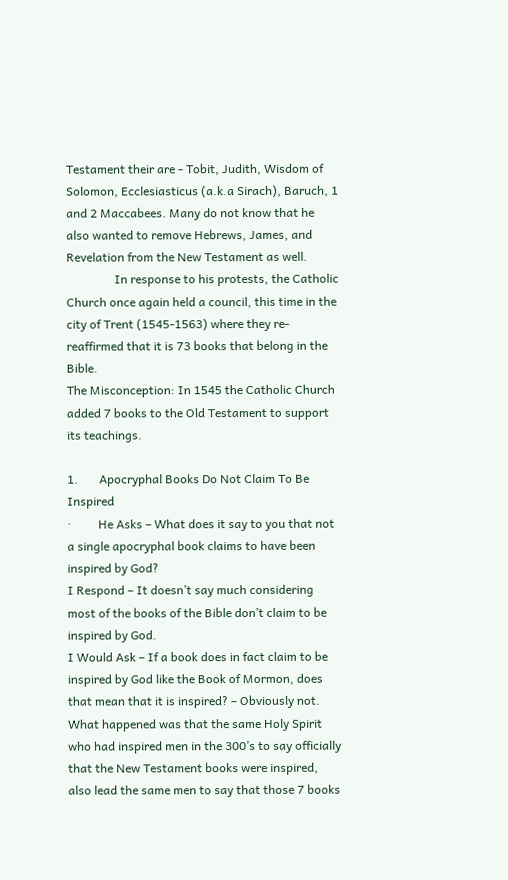Testament their are - Tobit, Judith, Wisdom of Solomon, Ecclesiasticus (a.k.a Sirach), Baruch, 1 and 2 Maccabees. Many do not know that he also wanted to remove Hebrews, James, and Revelation from the New Testament as well.
                In response to his protests, the Catholic Church once again held a council, this time in the city of Trent (1545-1563) where they re-reaffirmed that it is 73 books that belong in the Bible.
The Misconception: In 1545 the Catholic Church added 7 books to the Old Testament to support its teachings.

1.       Apocryphal Books Do Not Claim To Be Inspired
·         He Asks – What does it say to you that not a single apocryphal book claims to have been inspired by God?
I Respond – It doesn’t say much considering most of the books of the Bible don’t claim to be inspired by God.
I Would Ask – If a book does in fact claim to be inspired by God like the Book of Mormon, does that mean that it is inspired? – Obviously not. What happened was that the same Holy Spirit who had inspired men in the 300’s to say officially that the New Testament books were inspired, also lead the same men to say that those 7 books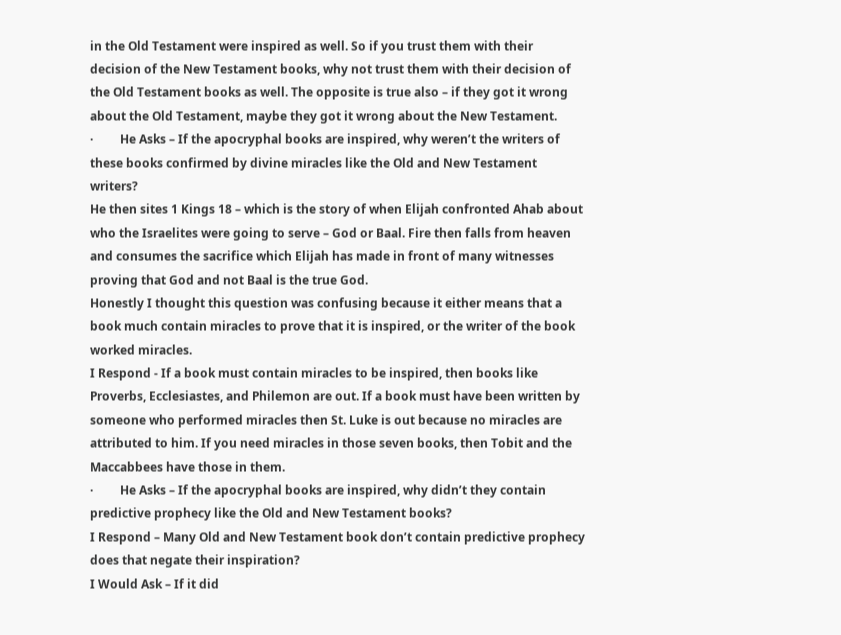in the Old Testament were inspired as well. So if you trust them with their decision of the New Testament books, why not trust them with their decision of the Old Testament books as well. The opposite is true also – if they got it wrong about the Old Testament, maybe they got it wrong about the New Testament.
·         He Asks – If the apocryphal books are inspired, why weren’t the writers of these books confirmed by divine miracles like the Old and New Testament writers?
He then sites 1 Kings 18 – which is the story of when Elijah confronted Ahab about who the Israelites were going to serve – God or Baal. Fire then falls from heaven and consumes the sacrifice which Elijah has made in front of many witnesses proving that God and not Baal is the true God.
Honestly I thought this question was confusing because it either means that a book much contain miracles to prove that it is inspired, or the writer of the book worked miracles.
I Respond - If a book must contain miracles to be inspired, then books like Proverbs, Ecclesiastes, and Philemon are out. If a book must have been written by someone who performed miracles then St. Luke is out because no miracles are attributed to him. If you need miracles in those seven books, then Tobit and the Maccabbees have those in them.
·         He Asks – If the apocryphal books are inspired, why didn’t they contain predictive prophecy like the Old and New Testament books?
I Respond – Many Old and New Testament book don’t contain predictive prophecy does that negate their inspiration?
I Would Ask – If it did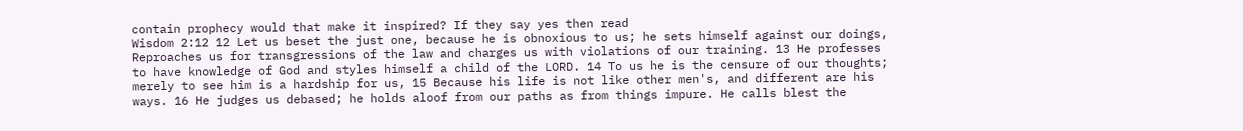contain prophecy would that make it inspired? If they say yes then read
Wisdom 2:12 12 Let us beset the just one, because he is obnoxious to us; he sets himself against our doings, Reproaches us for transgressions of the law and charges us with violations of our training. 13 He professes to have knowledge of God and styles himself a child of the LORD. 14 To us he is the censure of our thoughts; merely to see him is a hardship for us, 15 Because his life is not like other men's, and different are his ways. 16 He judges us debased; he holds aloof from our paths as from things impure. He calls blest the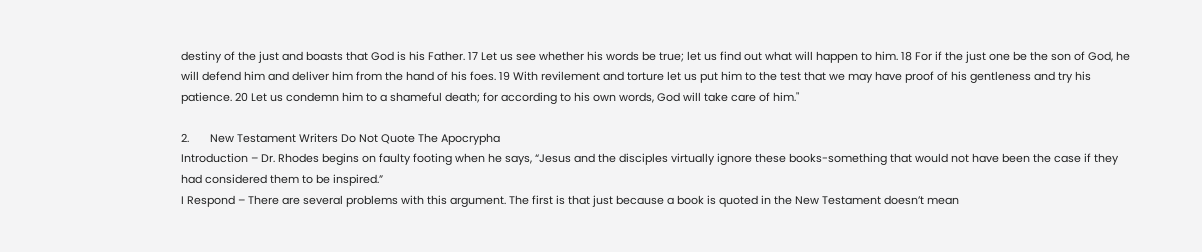destiny of the just and boasts that God is his Father. 17 Let us see whether his words be true; let us find out what will happen to him. 18 For if the just one be the son of God, he will defend him and deliver him from the hand of his foes. 19 With revilement and torture let us put him to the test that we may have proof of his gentleness and try his patience. 20 Let us condemn him to a shameful death; for according to his own words, God will take care of him."

2.       New Testament Writers Do Not Quote The Apocrypha
Introduction – Dr. Rhodes begins on faulty footing when he says, “Jesus and the disciples virtually ignore these books-something that would not have been the case if they had considered them to be inspired.”
I Respond – There are several problems with this argument. The first is that just because a book is quoted in the New Testament doesn’t mean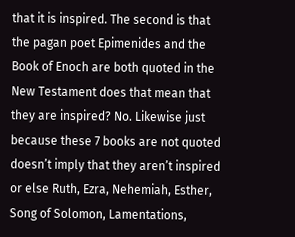that it is inspired. The second is that the pagan poet Epimenides and the Book of Enoch are both quoted in the New Testament does that mean that they are inspired? No. Likewise just because these 7 books are not quoted doesn’t imply that they aren’t inspired or else Ruth, Ezra, Nehemiah, Esther, Song of Solomon, Lamentations,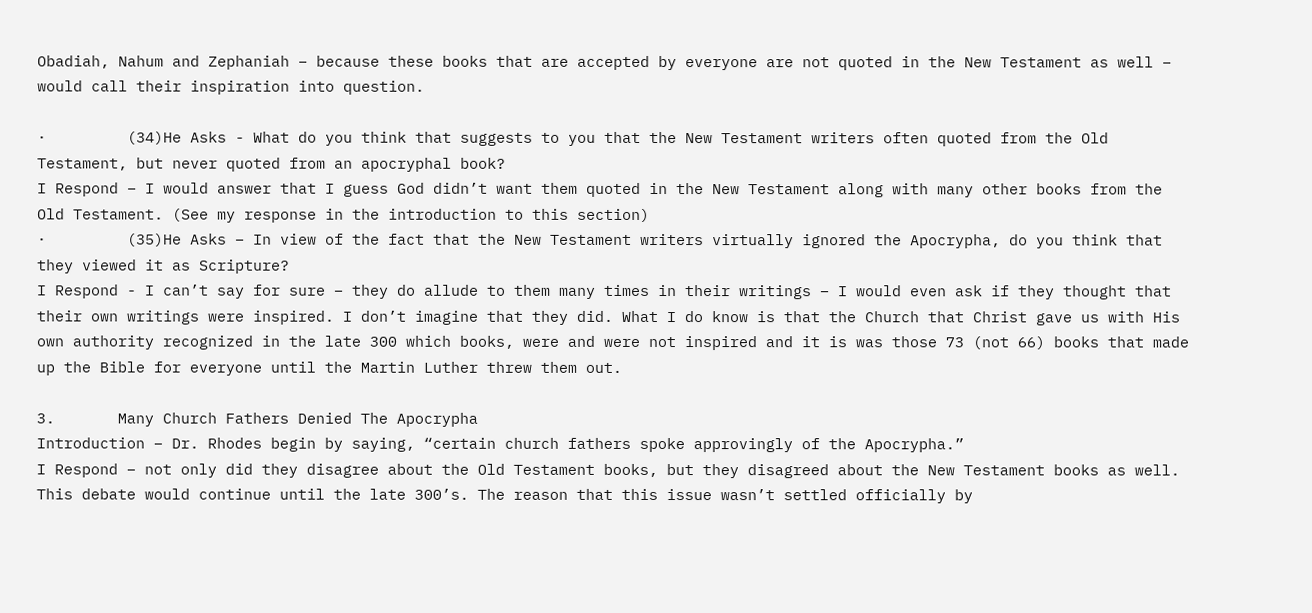Obadiah, Nahum and Zephaniah – because these books that are accepted by everyone are not quoted in the New Testament as well – would call their inspiration into question.

·         (34)He Asks - What do you think that suggests to you that the New Testament writers often quoted from the Old Testament, but never quoted from an apocryphal book?
I Respond – I would answer that I guess God didn’t want them quoted in the New Testament along with many other books from the Old Testament. (See my response in the introduction to this section)
·         (35)He Asks – In view of the fact that the New Testament writers virtually ignored the Apocrypha, do you think that they viewed it as Scripture?
I Respond - I can’t say for sure – they do allude to them many times in their writings – I would even ask if they thought that their own writings were inspired. I don’t imagine that they did. What I do know is that the Church that Christ gave us with His own authority recognized in the late 300 which books, were and were not inspired and it is was those 73 (not 66) books that made up the Bible for everyone until the Martin Luther threw them out.

3.       Many Church Fathers Denied The Apocrypha
Introduction – Dr. Rhodes begin by saying, “certain church fathers spoke approvingly of the Apocrypha.”
I Respond – not only did they disagree about the Old Testament books, but they disagreed about the New Testament books as well. This debate would continue until the late 300’s. The reason that this issue wasn’t settled officially by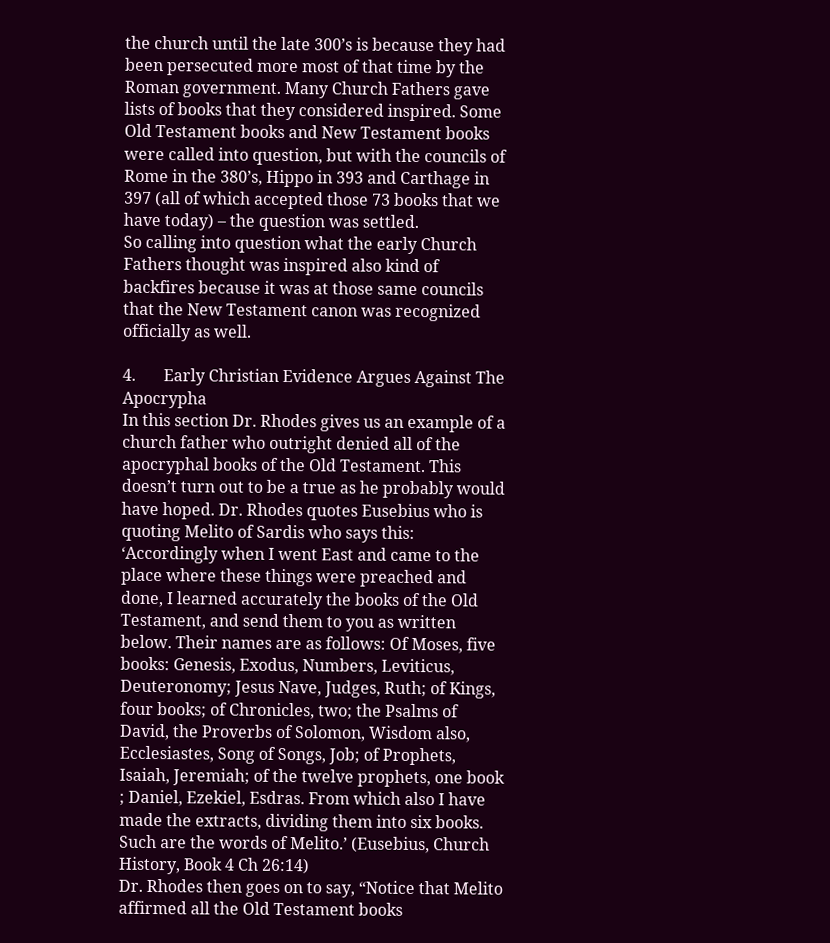the church until the late 300’s is because they had been persecuted more most of that time by the Roman government. Many Church Fathers gave lists of books that they considered inspired. Some Old Testament books and New Testament books were called into question, but with the councils of Rome in the 380’s, Hippo in 393 and Carthage in 397 (all of which accepted those 73 books that we have today) – the question was settled.
So calling into question what the early Church Fathers thought was inspired also kind of backfires because it was at those same councils that the New Testament canon was recognized officially as well.

4.       Early Christian Evidence Argues Against The Apocrypha
In this section Dr. Rhodes gives us an example of a church father who outright denied all of the apocryphal books of the Old Testament. This doesn’t turn out to be a true as he probably would have hoped. Dr. Rhodes quotes Eusebius who is quoting Melito of Sardis who says this:
‘Accordingly when I went East and came to the place where these things were preached and done, I learned accurately the books of the Old Testament, and send them to you as written below. Their names are as follows: Of Moses, five books: Genesis, Exodus, Numbers, Leviticus, Deuteronomy; Jesus Nave, Judges, Ruth; of Kings, four books; of Chronicles, two; the Psalms of David, the Proverbs of Solomon, Wisdom also, Ecclesiastes, Song of Songs, Job; of Prophets, Isaiah, Jeremiah; of the twelve prophets, one book ; Daniel, Ezekiel, Esdras. From which also I have made the extracts, dividing them into six books. Such are the words of Melito.’ (Eusebius, Church History, Book 4 Ch 26:14)
Dr. Rhodes then goes on to say, “Notice that Melito affirmed all the Old Testament books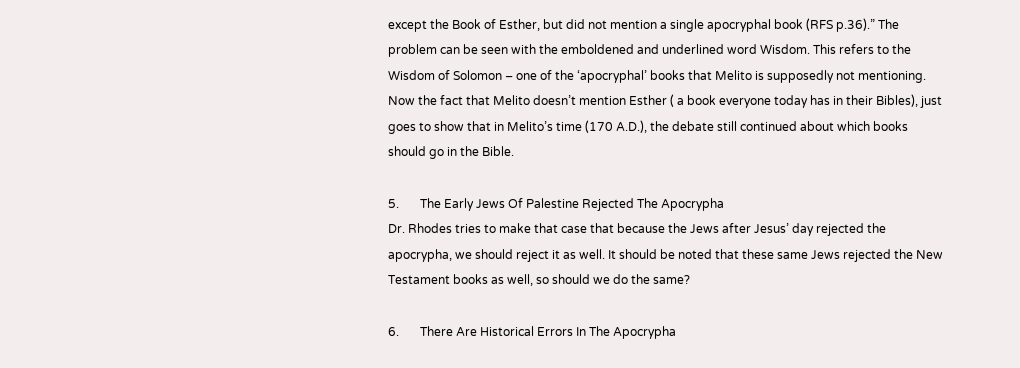except the Book of Esther, but did not mention a single apocryphal book (RFS p.36).” The problem can be seen with the emboldened and underlined word Wisdom. This refers to the Wisdom of Solomon – one of the ‘apocryphal’ books that Melito is supposedly not mentioning. Now the fact that Melito doesn’t mention Esther ( a book everyone today has in their Bibles), just goes to show that in Melito’s time (170 A.D.), the debate still continued about which books should go in the Bible.

5.       The Early Jews Of Palestine Rejected The Apocrypha
Dr. Rhodes tries to make that case that because the Jews after Jesus’ day rejected the apocrypha, we should reject it as well. It should be noted that these same Jews rejected the New Testament books as well, so should we do the same?

6.       There Are Historical Errors In The Apocrypha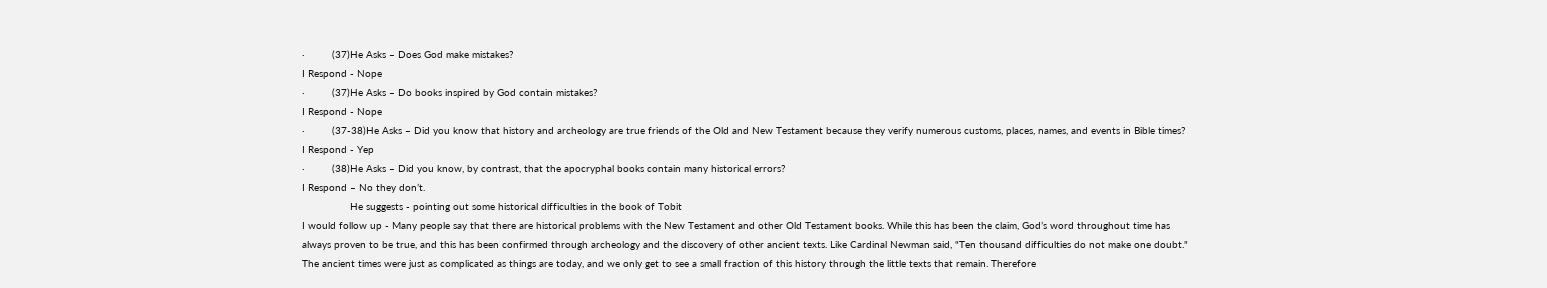·         (37)He Asks – Does God make mistakes?
I Respond - Nope
·         (37)He Asks – Do books inspired by God contain mistakes?
I Respond - Nope
·         (37-38)He Asks – Did you know that history and archeology are true friends of the Old and New Testament because they verify numerous customs, places, names, and events in Bible times?
I Respond - Yep
·         (38)He Asks – Did you know, by contrast, that the apocryphal books contain many historical errors?
I Respond – No they don’t.
                He suggests - pointing out some historical difficulties in the book of Tobit
I would follow up - Many people say that there are historical problems with the New Testament and other Old Testament books. While this has been the claim, God’s word throughout time has always proven to be true, and this has been confirmed through archeology and the discovery of other ancient texts. Like Cardinal Newman said, "Ten thousand difficulties do not make one doubt."
The ancient times were just as complicated as things are today, and we only get to see a small fraction of this history through the little texts that remain. Therefore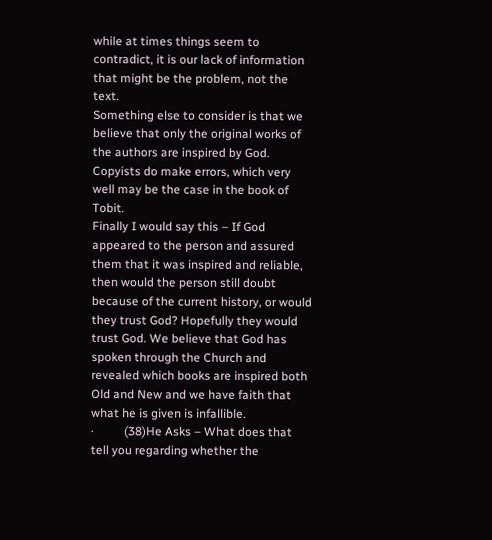while at times things seem to contradict, it is our lack of information that might be the problem, not the text.
Something else to consider is that we believe that only the original works of the authors are inspired by God. Copyists do make errors, which very well may be the case in the book of Tobit.
Finally I would say this – If God appeared to the person and assured them that it was inspired and reliable, then would the person still doubt because of the current history, or would they trust God? Hopefully they would trust God. We believe that God has spoken through the Church and revealed which books are inspired both Old and New and we have faith that what he is given is infallible.
·          (38)He Asks – What does that tell you regarding whether the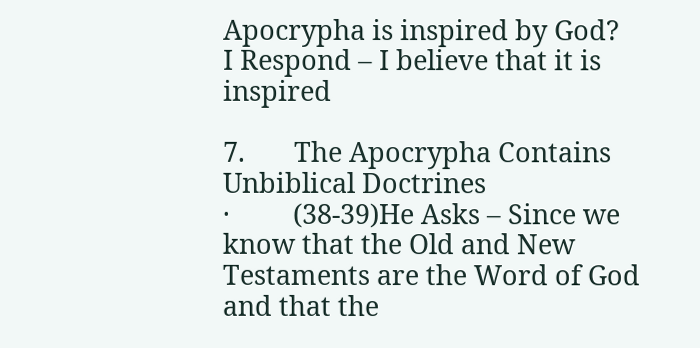Apocrypha is inspired by God?
I Respond – I believe that it is inspired

7.       The Apocrypha Contains Unbiblical Doctrines
·         (38-39)He Asks – Since we know that the Old and New Testaments are the Word of God and that the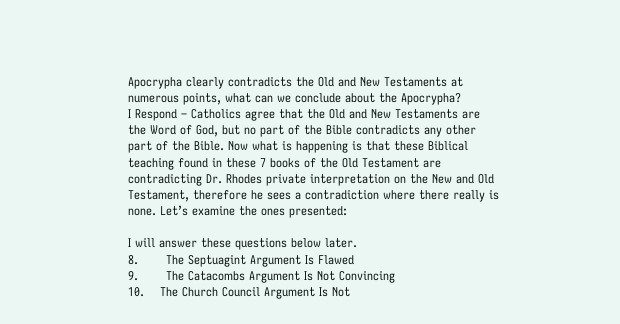Apocrypha clearly contradicts the Old and New Testaments at numerous points, what can we conclude about the Apocrypha?
I Respond – Catholics agree that the Old and New Testaments are the Word of God, but no part of the Bible contradicts any other part of the Bible. Now what is happening is that these Biblical teaching found in these 7 books of the Old Testament are contradicting Dr. Rhodes private interpretation on the New and Old Testament, therefore he sees a contradiction where there really is none. Let’s examine the ones presented:

I will answer these questions below later.
8.       The Septuagint Argument Is Flawed
9.       The Catacombs Argument Is Not Convincing
10.    The Church Council Argument Is Not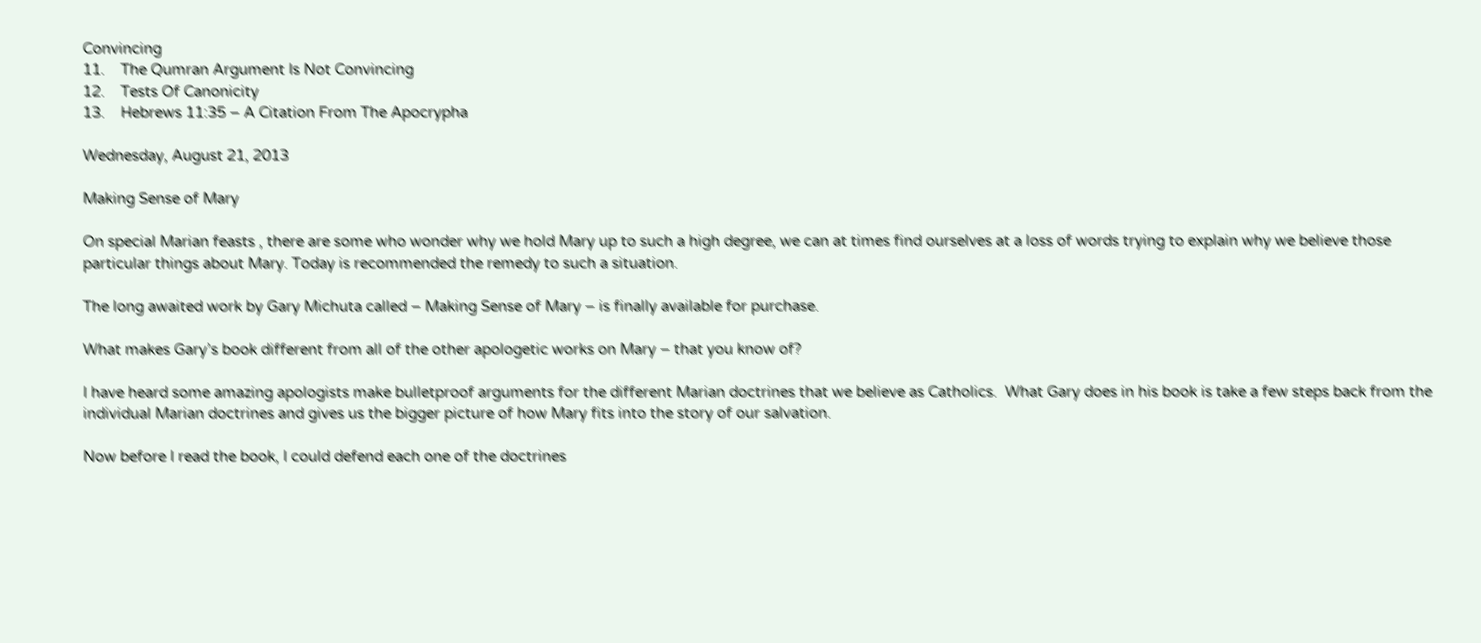Convincing
11.    The Qumran Argument Is Not Convincing
12.    Tests Of Canonicity
13.    Hebrews 11:35 – A Citation From The Apocrypha

Wednesday, August 21, 2013

Making Sense of Mary

On special Marian feasts , there are some who wonder why we hold Mary up to such a high degree, we can at times find ourselves at a loss of words trying to explain why we believe those particular things about Mary. Today is recommended the remedy to such a situation.

The long awaited work by Gary Michuta called – Making Sense of Mary – is finally available for purchase.

What makes Gary’s book different from all of the other apologetic works on Mary – that you know of?

I have heard some amazing apologists make bulletproof arguments for the different Marian doctrines that we believe as Catholics.  What Gary does in his book is take a few steps back from the individual Marian doctrines and gives us the bigger picture of how Mary fits into the story of our salvation.

Now before I read the book, I could defend each one of the doctrines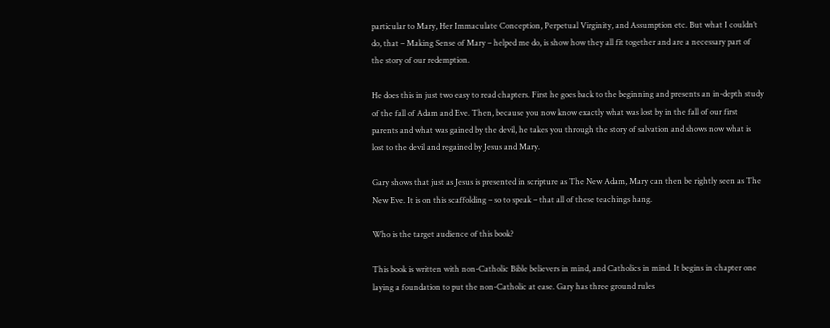particular to Mary, Her Immaculate Conception, Perpetual Virginity, and Assumption etc. But what I couldn’t do, that – Making Sense of Mary – helped me do, is show how they all fit together and are a necessary part of the story of our redemption.

He does this in just two easy to read chapters. First he goes back to the beginning and presents an in-depth study of the fall of Adam and Eve. Then, because you now know exactly what was lost by in the fall of our first parents and what was gained by the devil, he takes you through the story of salvation and shows now what is lost to the devil and regained by Jesus and Mary.

Gary shows that just as Jesus is presented in scripture as The New Adam, Mary can then be rightly seen as The New Eve. It is on this scaffolding – so to speak – that all of these teachings hang.

Who is the target audience of this book?

This book is written with non-Catholic Bible believers in mind, and Catholics in mind. It begins in chapter one laying a foundation to put the non-Catholic at ease. Gary has three ground rules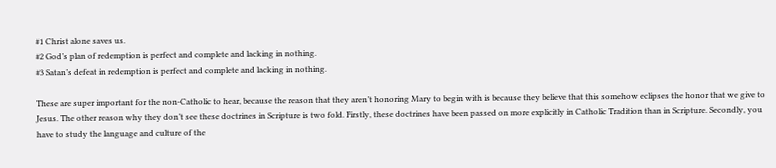#1 Christ alone saves us.
#2 God’s plan of redemption is perfect and complete and lacking in nothing.
#3 Satan’s defeat in redemption is perfect and complete and lacking in nothing.

These are super important for the non-Catholic to hear, because the reason that they aren’t honoring Mary to begin with is because they believe that this somehow eclipses the honor that we give to Jesus. The other reason why they don’t see these doctrines in Scripture is two fold. Firstly, these doctrines have been passed on more explicitly in Catholic Tradition than in Scripture. Secondly, you have to study the language and culture of the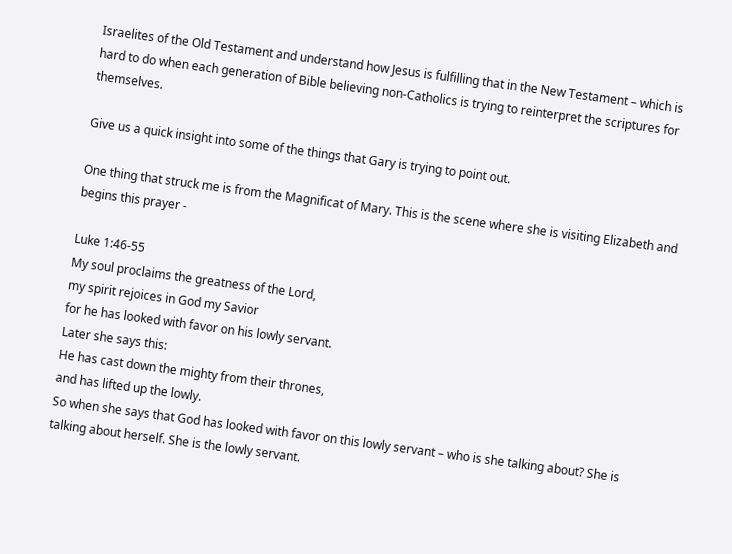Israelites of the Old Testament and understand how Jesus is fulfilling that in the New Testament – which is hard to do when each generation of Bible believing non-Catholics is trying to reinterpret the scriptures for themselves.

Give us a quick insight into some of the things that Gary is trying to point out.

One thing that struck me is from the Magnificat of Mary. This is the scene where she is visiting Elizabeth and begins this prayer -

Luke 1:46-55
My soul proclaims the greatness of the Lord,
my spirit rejoices in God my Savior
for he has looked with favor on his lowly servant.
Later she says this:
He has cast down the mighty from their thrones,
and has lifted up the lowly.
So when she says that God has looked with favor on this lowly servant – who is she talking about? She is talking about herself. She is the lowly servant.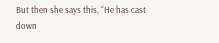But then she says this, “He has cast down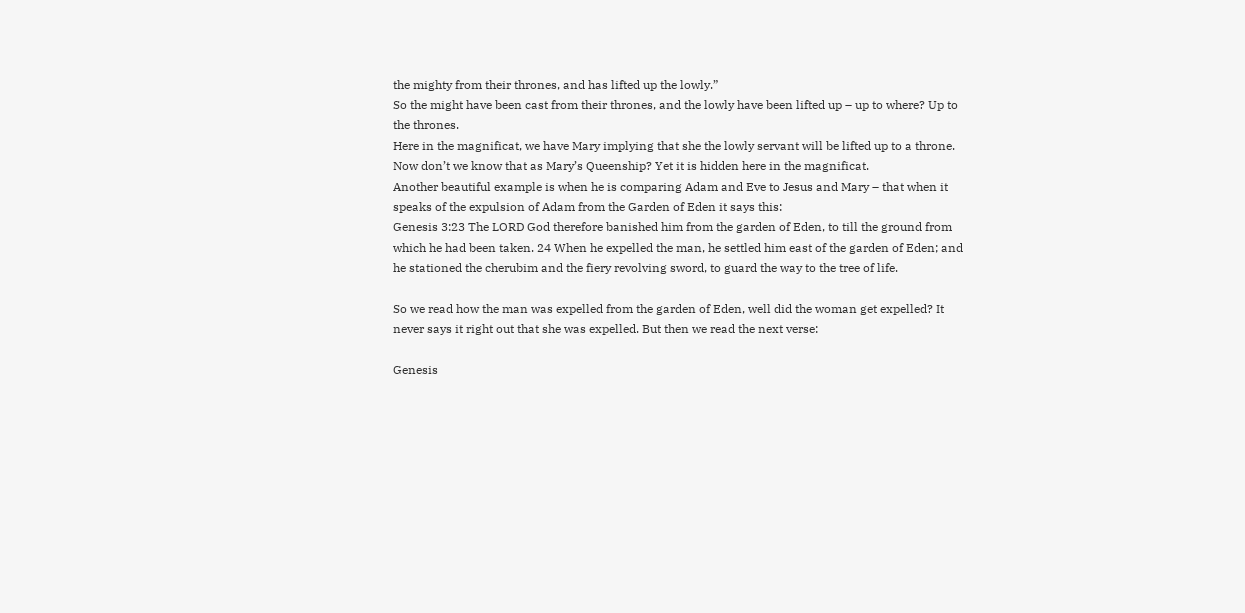the mighty from their thrones, and has lifted up the lowly.”
So the might have been cast from their thrones, and the lowly have been lifted up – up to where? Up to the thrones.
Here in the magnificat, we have Mary implying that she the lowly servant will be lifted up to a throne. Now don’t we know that as Mary’s Queenship? Yet it is hidden here in the magnificat.
Another beautiful example is when he is comparing Adam and Eve to Jesus and Mary – that when it speaks of the expulsion of Adam from the Garden of Eden it says this:
Genesis 3:23 The LORD God therefore banished him from the garden of Eden, to till the ground from which he had been taken. 24 When he expelled the man, he settled him east of the garden of Eden; and he stationed the cherubim and the fiery revolving sword, to guard the way to the tree of life.

So we read how the man was expelled from the garden of Eden, well did the woman get expelled? It never says it right out that she was expelled. But then we read the next verse:

Genesis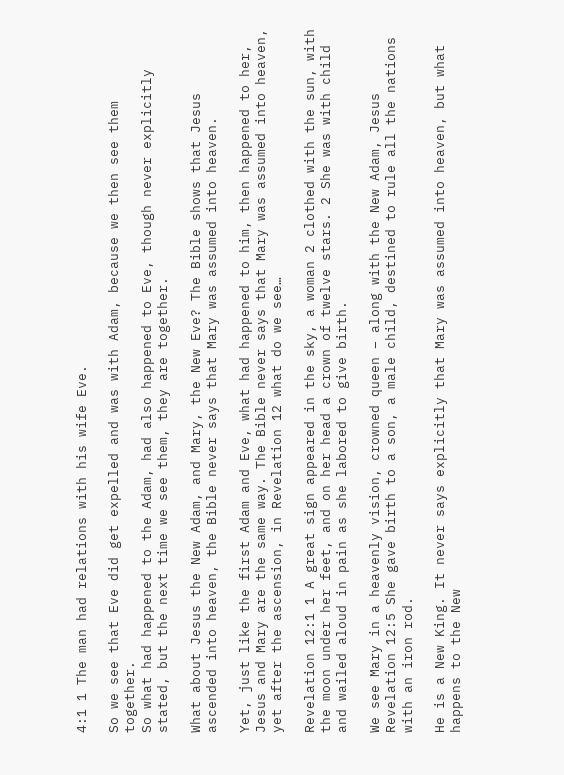4:1 1 The man had relations with his wife Eve.

So we see that Eve did get expelled and was with Adam, because we then see them together.
So what had happened to the Adam, had also happened to Eve, though never explicitly stated, but the next time we see them, they are together.

What about Jesus the New Adam, and Mary, the New Eve? The Bible shows that Jesus ascended into heaven, the Bible never says that Mary was assumed into heaven.

Yet, just like the first Adam and Eve, what had happened to him, then happened to her, Jesus and Mary are the same way. The Bible never says that Mary was assumed into heaven, yet after the ascension, in Revelation 12 what do we see…

Revelation 12:1 1 A great sign appeared in the sky, a woman 2 clothed with the sun, with the moon under her feet, and on her head a crown of twelve stars. 2 She was with child and wailed aloud in pain as she labored to give birth.

We see Mary in a heavenly vision, crowned queen – along with the New Adam, Jesus
Revelation 12:5 She gave birth to a son, a male child, destined to rule all the nations with an iron rod.

He is a New King. It never says explicitly that Mary was assumed into heaven, but what happens to the New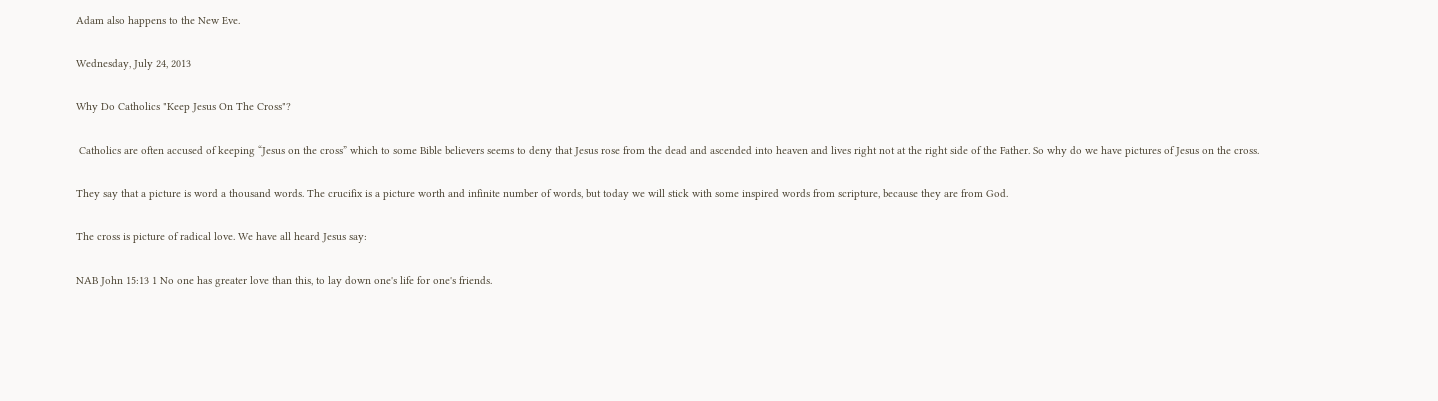Adam also happens to the New Eve.

Wednesday, July 24, 2013

Why Do Catholics "Keep Jesus On The Cross"?

 Catholics are often accused of keeping “Jesus on the cross” which to some Bible believers seems to deny that Jesus rose from the dead and ascended into heaven and lives right not at the right side of the Father. So why do we have pictures of Jesus on the cross.

They say that a picture is word a thousand words. The crucifix is a picture worth and infinite number of words, but today we will stick with some inspired words from scripture, because they are from God.

The cross is picture of radical love. We have all heard Jesus say:

NAB John 15:13 1 No one has greater love than this, to lay down one's life for one's friends.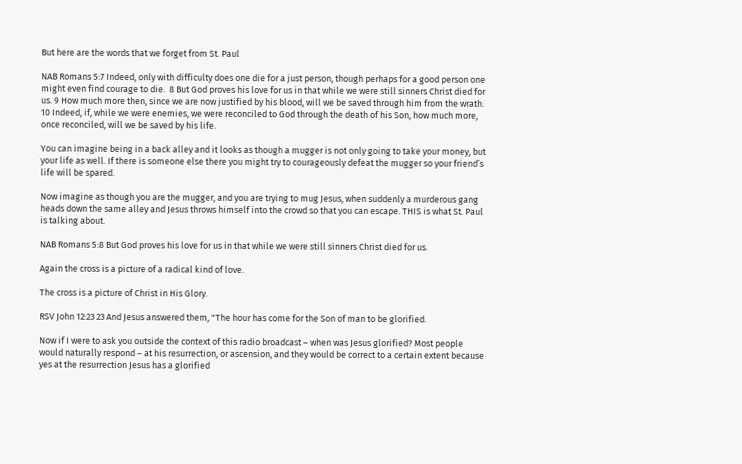But here are the words that we forget from St. Paul

NAB Romans 5:7 Indeed, only with difficulty does one die for a just person, though perhaps for a good person one might even find courage to die.  8 But God proves his love for us in that while we were still sinners Christ died for us. 9 How much more then, since we are now justified by his blood, will we be saved through him from the wrath. 10 Indeed, if, while we were enemies, we were reconciled to God through the death of his Son, how much more, once reconciled, will we be saved by his life.

You can imagine being in a back alley and it looks as though a mugger is not only going to take your money, but your life as well. If there is someone else there you might try to courageously defeat the mugger so your friend’s life will be spared.

Now imagine as though you are the mugger, and you are trying to mug Jesus, when suddenly a murderous gang heads down the same alley and Jesus throws himself into the crowd so that you can escape. THIS is what St. Paul is talking about.

NAB Romans 5:8 But God proves his love for us in that while we were still sinners Christ died for us.

Again the cross is a picture of a radical kind of love.

The cross is a picture of Christ in His Glory.

RSV John 12:23 23 And Jesus answered them, "The hour has come for the Son of man to be glorified.

Now if I were to ask you outside the context of this radio broadcast – when was Jesus glorified? Most people would naturally respond – at his resurrection, or ascension, and they would be correct to a certain extent because yes at the resurrection Jesus has a glorified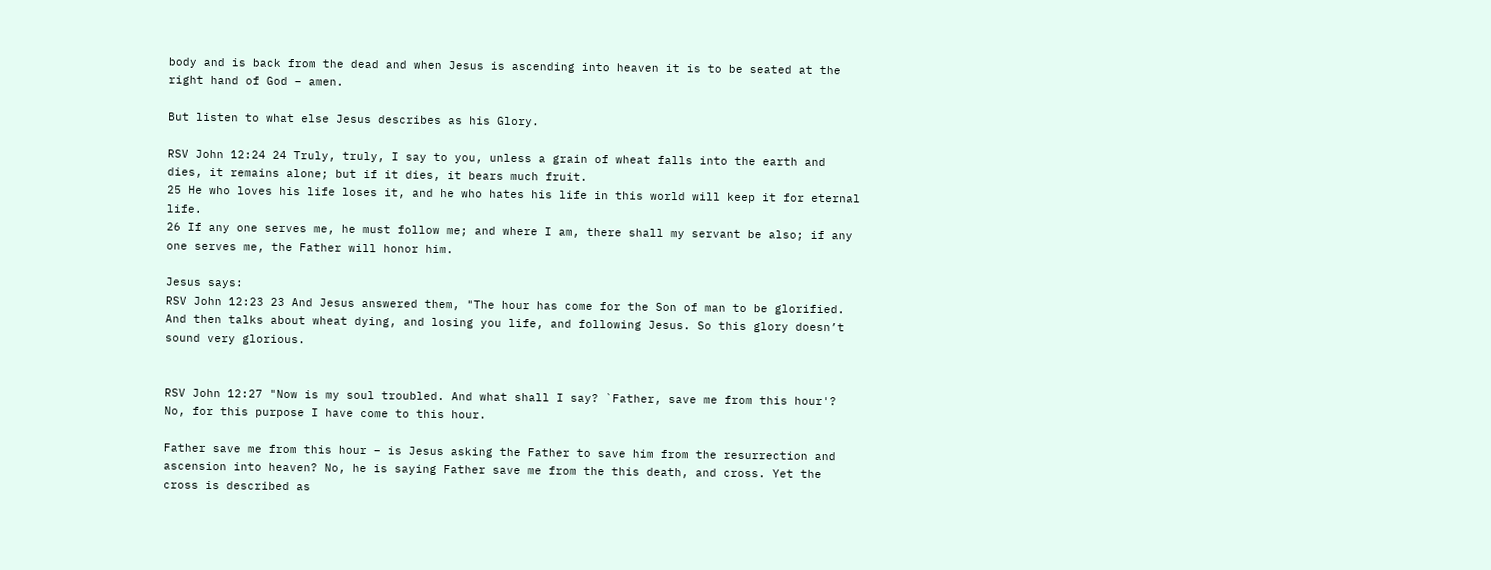body and is back from the dead and when Jesus is ascending into heaven it is to be seated at the right hand of God – amen.

But listen to what else Jesus describes as his Glory.

RSV John 12:24 24 Truly, truly, I say to you, unless a grain of wheat falls into the earth and dies, it remains alone; but if it dies, it bears much fruit.
25 He who loves his life loses it, and he who hates his life in this world will keep it for eternal life.
26 If any one serves me, he must follow me; and where I am, there shall my servant be also; if any one serves me, the Father will honor him.

Jesus says:
RSV John 12:23 23 And Jesus answered them, "The hour has come for the Son of man to be glorified.
And then talks about wheat dying, and losing you life, and following Jesus. So this glory doesn’t sound very glorious.


RSV John 12:27 "Now is my soul troubled. And what shall I say? `Father, save me from this hour'? No, for this purpose I have come to this hour.

Father save me from this hour – is Jesus asking the Father to save him from the resurrection and ascension into heaven? No, he is saying Father save me from the this death, and cross. Yet the cross is described as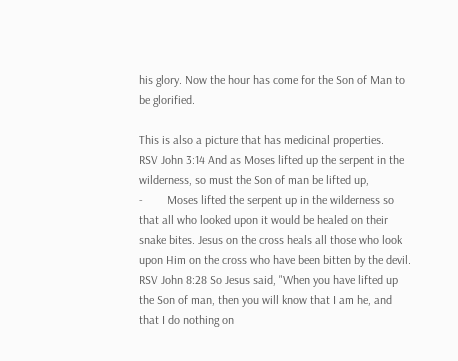his glory. Now the hour has come for the Son of Man to be glorified.

This is also a picture that has medicinal properties.
RSV John 3:14 And as Moses lifted up the serpent in the wilderness, so must the Son of man be lifted up,
-        Moses lifted the serpent up in the wilderness so that all who looked upon it would be healed on their snake bites. Jesus on the cross heals all those who look upon Him on the cross who have been bitten by the devil.
RSV John 8:28 So Jesus said, "When you have lifted up the Son of man, then you will know that I am he, and that I do nothing on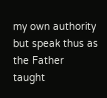my own authority but speak thus as the Father taught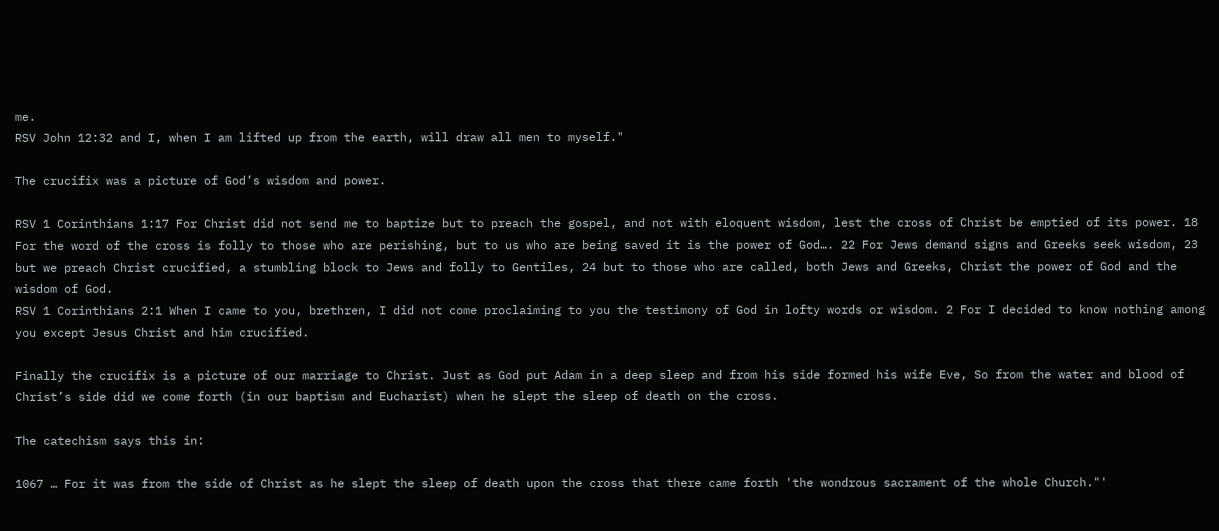me.
RSV John 12:32 and I, when I am lifted up from the earth, will draw all men to myself."

The crucifix was a picture of God’s wisdom and power.

RSV 1 Corinthians 1:17 For Christ did not send me to baptize but to preach the gospel, and not with eloquent wisdom, lest the cross of Christ be emptied of its power. 18 For the word of the cross is folly to those who are perishing, but to us who are being saved it is the power of God…. 22 For Jews demand signs and Greeks seek wisdom, 23 but we preach Christ crucified, a stumbling block to Jews and folly to Gentiles, 24 but to those who are called, both Jews and Greeks, Christ the power of God and the wisdom of God.
RSV 1 Corinthians 2:1 When I came to you, brethren, I did not come proclaiming to you the testimony of God in lofty words or wisdom. 2 For I decided to know nothing among you except Jesus Christ and him crucified.

Finally the crucifix is a picture of our marriage to Christ. Just as God put Adam in a deep sleep and from his side formed his wife Eve, So from the water and blood of Christ’s side did we come forth (in our baptism and Eucharist) when he slept the sleep of death on the cross.

The catechism says this in:

1067 … For it was from the side of Christ as he slept the sleep of death upon the cross that there came forth 'the wondrous sacrament of the whole Church."'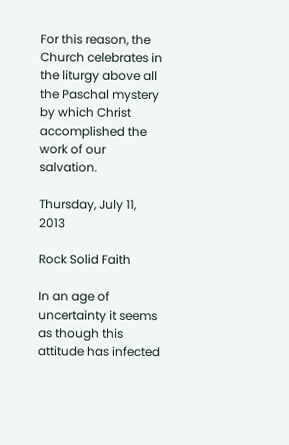For this reason, the Church celebrates in the liturgy above all the Paschal mystery by which Christ accomplished the work of our salvation.

Thursday, July 11, 2013

Rock Solid Faith

In an age of uncertainty it seems as though this attitude has infected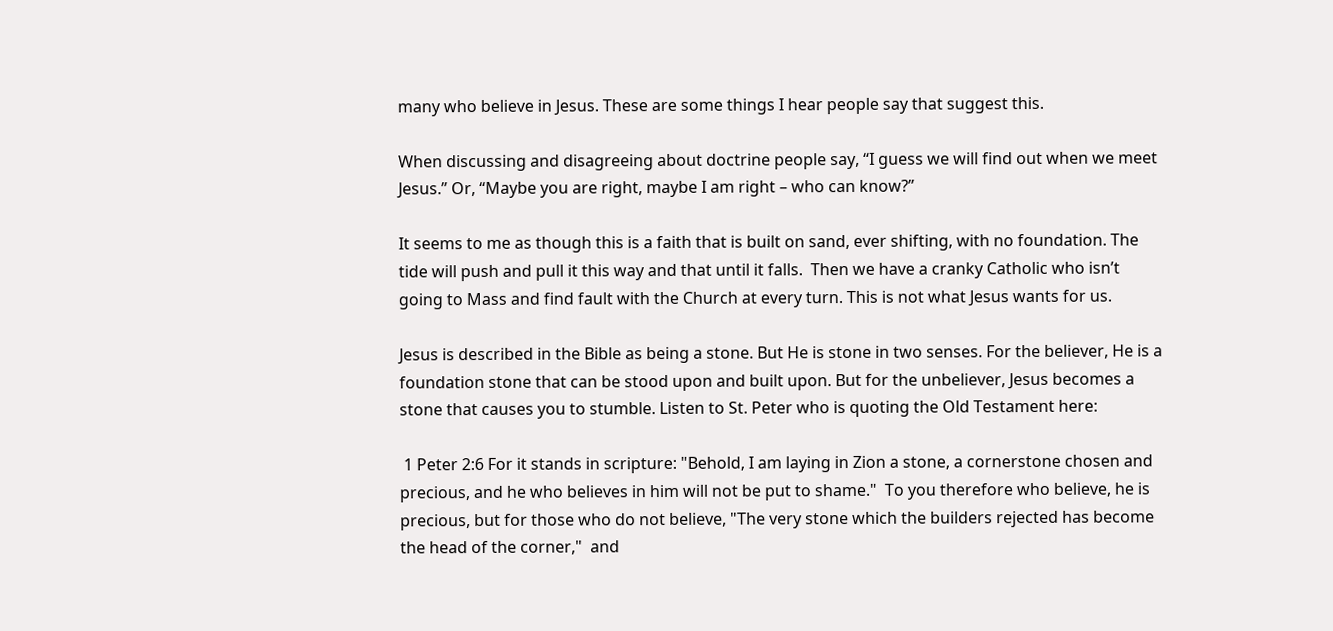many who believe in Jesus. These are some things I hear people say that suggest this.

When discussing and disagreeing about doctrine people say, “I guess we will find out when we meet Jesus.” Or, “Maybe you are right, maybe I am right – who can know?”

It seems to me as though this is a faith that is built on sand, ever shifting, with no foundation. The tide will push and pull it this way and that until it falls.  Then we have a cranky Catholic who isn’t going to Mass and find fault with the Church at every turn. This is not what Jesus wants for us.

Jesus is described in the Bible as being a stone. But He is stone in two senses. For the believer, He is a foundation stone that can be stood upon and built upon. But for the unbeliever, Jesus becomes a stone that causes you to stumble. Listen to St. Peter who is quoting the Old Testament here:

 1 Peter 2:6 For it stands in scripture: "Behold, I am laying in Zion a stone, a cornerstone chosen and precious, and he who believes in him will not be put to shame."  To you therefore who believe, he is precious, but for those who do not believe, "The very stone which the builders rejected has become the head of the corner,"  and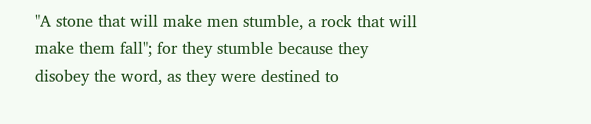"A stone that will make men stumble, a rock that will make them fall"; for they stumble because they disobey the word, as they were destined to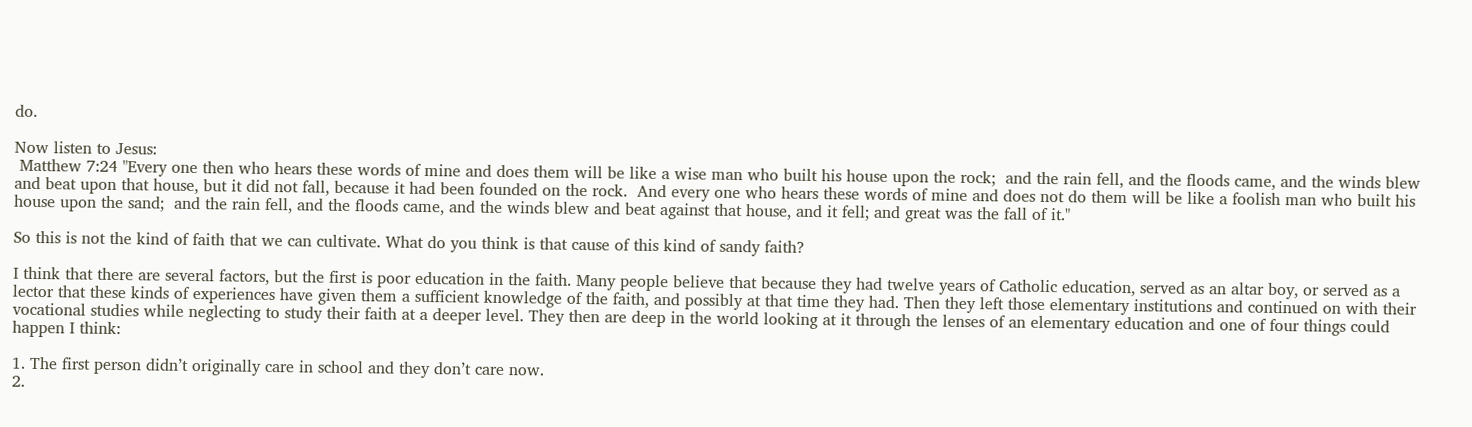do.

Now listen to Jesus:
 Matthew 7:24 "Every one then who hears these words of mine and does them will be like a wise man who built his house upon the rock;  and the rain fell, and the floods came, and the winds blew and beat upon that house, but it did not fall, because it had been founded on the rock.  And every one who hears these words of mine and does not do them will be like a foolish man who built his house upon the sand;  and the rain fell, and the floods came, and the winds blew and beat against that house, and it fell; and great was the fall of it."

So this is not the kind of faith that we can cultivate. What do you think is that cause of this kind of sandy faith?

I think that there are several factors, but the first is poor education in the faith. Many people believe that because they had twelve years of Catholic education, served as an altar boy, or served as a lector that these kinds of experiences have given them a sufficient knowledge of the faith, and possibly at that time they had. Then they left those elementary institutions and continued on with their vocational studies while neglecting to study their faith at a deeper level. They then are deep in the world looking at it through the lenses of an elementary education and one of four things could happen I think:

1. The first person didn’t originally care in school and they don’t care now.
2.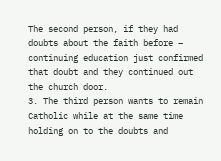The second person, if they had doubts about the faith before – continuing education just confirmed that doubt and they continued out the church door.
3. The third person wants to remain Catholic while at the same time holding on to the doubts and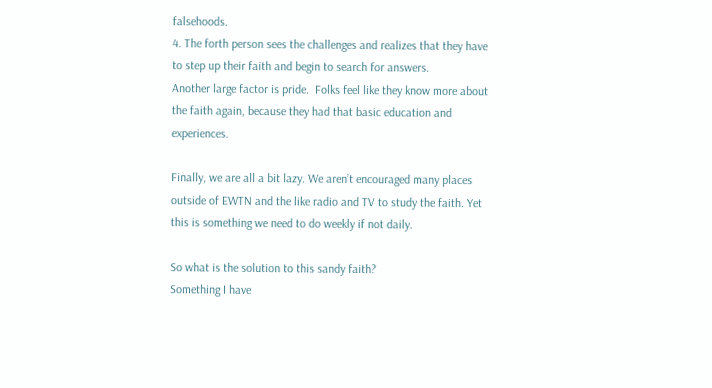falsehoods.
4. The forth person sees the challenges and realizes that they have to step up their faith and begin to search for answers.
Another large factor is pride.  Folks feel like they know more about the faith again, because they had that basic education and experiences.

Finally, we are all a bit lazy. We aren’t encouraged many places outside of EWTN and the like radio and TV to study the faith. Yet this is something we need to do weekly if not daily.

So what is the solution to this sandy faith?
Something I have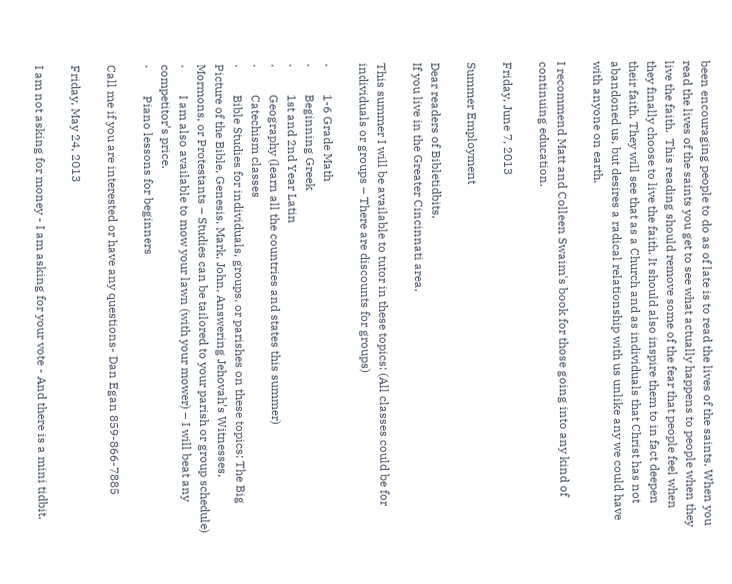been encouraging people to do as of late is to read the lives of the saints. When you read the lives of the saints you get to see what actually happens to people when they live the faith.  This reading should remove some of the fear that people feel when they finally choose to live the faith. It should also inspire them to in fact deepen their faith. They will see that as a Church and as individuals that Christ has not abandoned us, but desires a radical relationship with us unlike any we could have with anyone on earth.

I recommend Matt and Colleen Swaim's book for those going into any kind of continuing education.

Friday, June 7, 2013

Summer Employment

Dear readers of Bibletidbits,
If you live in the Greater Cincinnati area,

This summer I will be available to tutor in these topics: (All classes could be for individuals or groups – There are discounts for groups)

·         1-6 Grade Math
·         Beginning Greek
·         1st and 2nd Year Latin
·         Geography (learn all the countries and states this summer)
·         Catechism classes
·         Bible Studies for individuals, groups, or parishes on these topics: The Big Picture of the Bible, Genesis, Mark, John, Answering Jehovah’s Witnesses, Mormons, or Protestants – Studies can be tailored to your parish or group schedule)
·         I am also available to mow your lawn (with your mower) – I will beat any competitor’s price.
·         Piano lessons for beginners

Call me if you are interested or have any questions- Dan Egan 859-866-7885

Friday, May 24, 2013

I am not asking for money - I am asking for your vote - And there is a mini tidbit.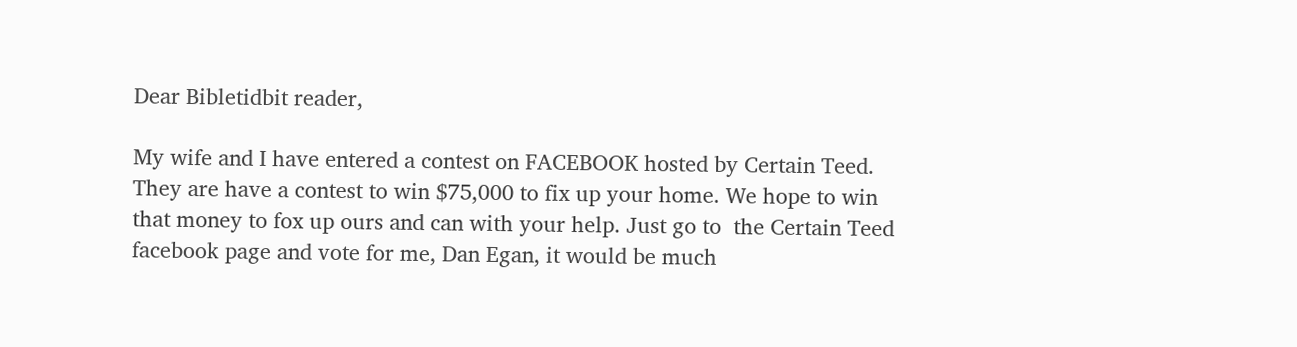Dear Bibletidbit reader,

My wife and I have entered a contest on FACEBOOK hosted by Certain Teed. They are have a contest to win $75,000 to fix up your home. We hope to win that money to fox up ours and can with your help. Just go to  the Certain Teed facebook page and vote for me, Dan Egan, it would be much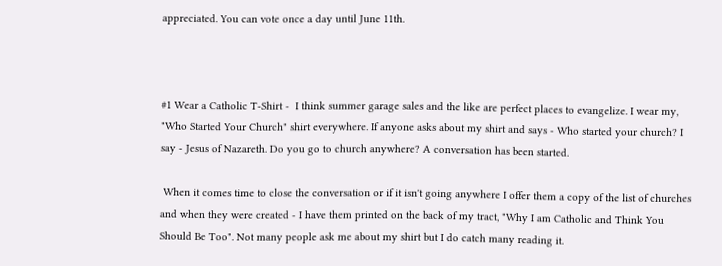appreciated. You can vote once a day until June 11th.



#1 Wear a Catholic T-Shirt -  I think summer garage sales and the like are perfect places to evangelize. I wear my, "Who Started Your Church" shirt everywhere. If anyone asks about my shirt and says - Who started your church? I say - Jesus of Nazareth. Do you go to church anywhere? A conversation has been started.

 When it comes time to close the conversation or if it isn't going anywhere I offer them a copy of the list of churches and when they were created - I have them printed on the back of my tract, "Why I am Catholic and Think You Should Be Too". Not many people ask me about my shirt but I do catch many reading it.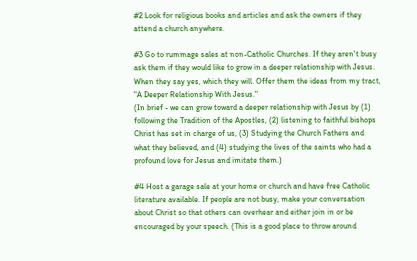#2 Look for religious books and articles and ask the owners if they attend a church anywhere.

#3 Go to rummage sales at non-Catholic Churches. If they aren't busy ask them if they would like to grow in a deeper relationship with Jesus. When they say yes, which they will. Offer them the ideas from my tract, "A Deeper Relationship With Jesus."
(In brief - we can grow toward a deeper relationship with Jesus by (1) following the Tradition of the Apostles, (2) listening to faithful bishops Christ has set in charge of us, (3) Studying the Church Fathers and what they believed, and (4) studying the lives of the saints who had a profound love for Jesus and imitate them.)

#4 Host a garage sale at your home or church and have free Catholic literature available. If people are not busy, make your conversation about Christ so that others can overhear and either join in or be encouraged by your speech. (This is a good place to throw around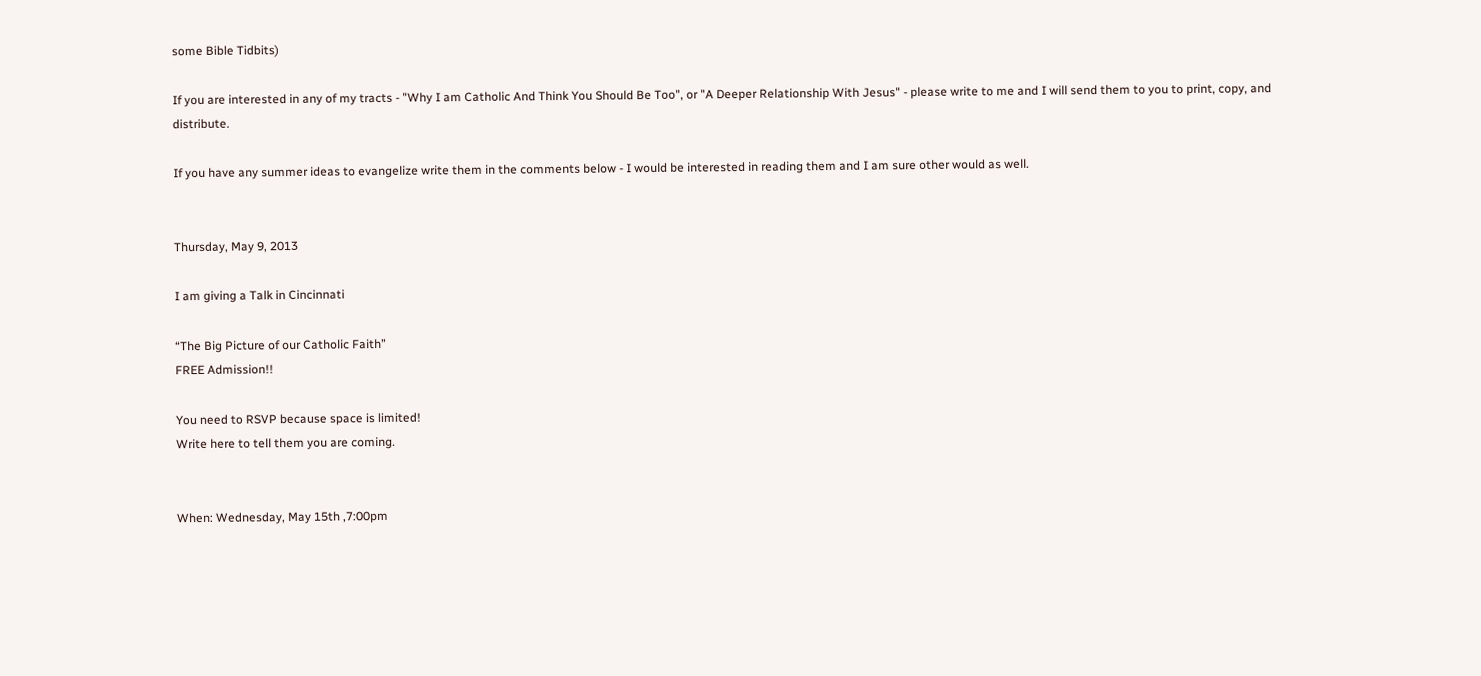some Bible Tidbits)

If you are interested in any of my tracts - "Why I am Catholic And Think You Should Be Too", or "A Deeper Relationship With Jesus" - please write to me and I will send them to you to print, copy, and distribute.

If you have any summer ideas to evangelize write them in the comments below - I would be interested in reading them and I am sure other would as well.


Thursday, May 9, 2013

I am giving a Talk in Cincinnati

“The Big Picture of our Catholic Faith”
FREE Admission!!

You need to RSVP because space is limited!
Write here to tell them you are coming.


When: Wednesday, May 15th ,7:00pm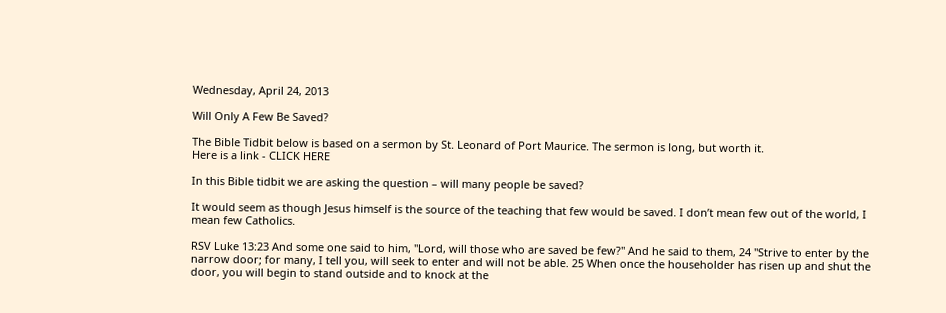Wednesday, April 24, 2013

Will Only A Few Be Saved?

The Bible Tidbit below is based on a sermon by St. Leonard of Port Maurice. The sermon is long, but worth it.
Here is a link - CLICK HERE

In this Bible tidbit we are asking the question – will many people be saved?

It would seem as though Jesus himself is the source of the teaching that few would be saved. I don’t mean few out of the world, I mean few Catholics.

RSV Luke 13:23 And some one said to him, "Lord, will those who are saved be few?" And he said to them, 24 "Strive to enter by the narrow door; for many, I tell you, will seek to enter and will not be able. 25 When once the householder has risen up and shut the door, you will begin to stand outside and to knock at the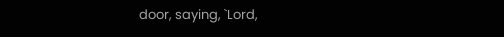door, saying, `Lord,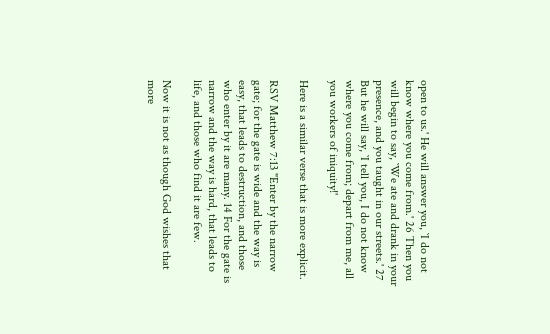open to us.' He will answer you, `I do not know where you come from.' 26 Then you will begin to say, `We ate and drank in your presence, and you taught in our streets.' 27 But he will say, `I tell you, I do not know where you come from; depart from me, all you workers of iniquity!'

Here is a similar verse that is more explicit.

RSV Matthew 7:13 "Enter by the narrow gate; for the gate is wide and the way is easy, that leads to destruction, and those who enter by it are many. 14 For the gate is narrow and the way is hard, that leads to life, and those who find it are few.

Now it is not as though God wishes that more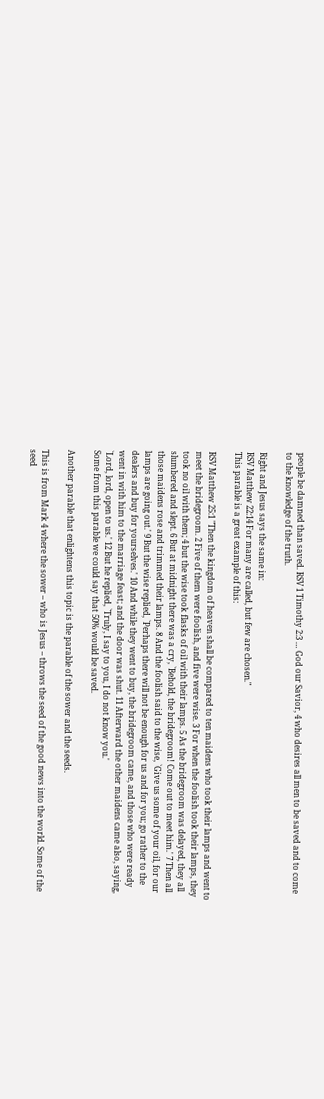people be damned than saved. RSV 1 Timothy 2:3 … God our Savior, 4 who desires all men to be saved and to come to the knowledge of the truth.

Right and Jesus says the same in:
RSV Matthew 22:14 For many are called, but few are chosen."
This parable is a great example of this:

RSV Matthew 25:1 "Then the kingdom of heaven shall be compared to ten maidens who took their lamps and went to meet the bridegroom. 2 Five of them were foolish, and five were wise. 3 For when the foolish took their lamps, they took no oil with them; 4 but the wise took flasks of oil with their lamps. 5 As the bridegroom was delayed, they all slumbered and slept. 6 But at midnight there was a cry, `Behold, the bridegroom! Come out to meet him.' 7 Then all those maidens rose and trimmed their lamps. 8 And the foolish said to the wise, `Give us some of your oil, for our lamps are going out.' 9 But the wise replied, `Perhaps there will not be enough for us and for you; go rather to the dealers and buy for yourselves.' 10 And while they went to buy, the bridegroom came, and those who were ready went in with him to the marriage feast; and the door was shut. 11 Afterward the other maidens came also, saying, `Lord, lord, open to us.' 12 But he replied, `Truly, I say to you, I do not know you.'
Some from this parable we could say that 50% would be saved.

Another parable that enlightens this topic is the parable of the sower and the seeds.

This is from Mark 4 where the sower – who is Jesus – throws the seed of the good news into the world. Some of the seed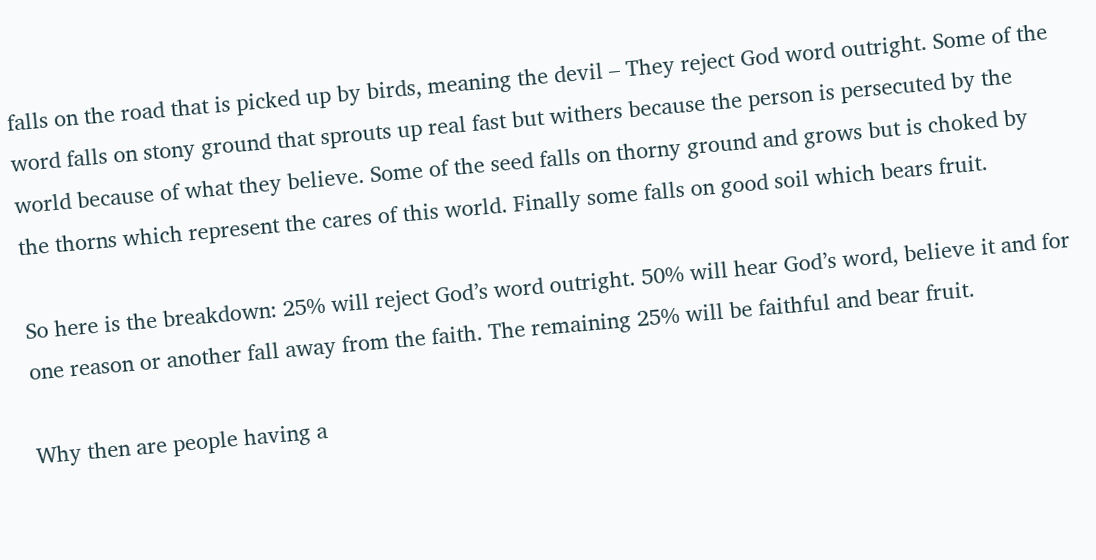falls on the road that is picked up by birds, meaning the devil – They reject God word outright. Some of the word falls on stony ground that sprouts up real fast but withers because the person is persecuted by the world because of what they believe. Some of the seed falls on thorny ground and grows but is choked by the thorns which represent the cares of this world. Finally some falls on good soil which bears fruit.

So here is the breakdown: 25% will reject God’s word outright. 50% will hear God’s word, believe it and for one reason or another fall away from the faith. The remaining 25% will be faithful and bear fruit.

Why then are people having a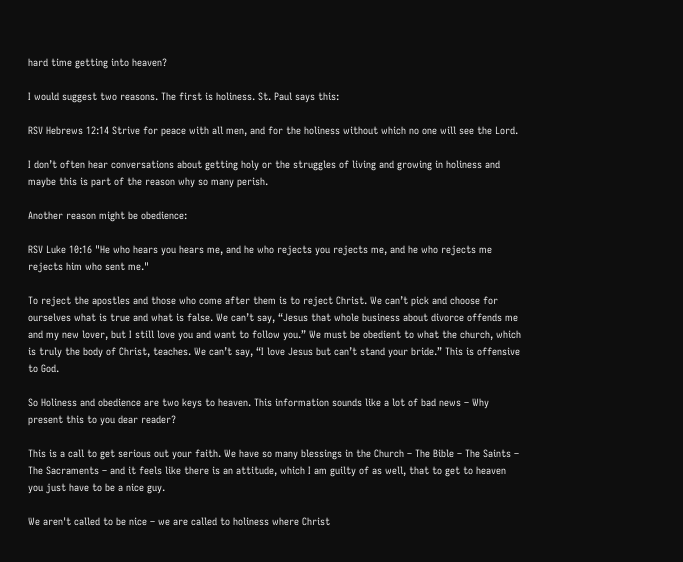hard time getting into heaven?

I would suggest two reasons. The first is holiness. St. Paul says this:

RSV Hebrews 12:14 Strive for peace with all men, and for the holiness without which no one will see the Lord.

I don’t often hear conversations about getting holy or the struggles of living and growing in holiness and maybe this is part of the reason why so many perish.

Another reason might be obedience:

RSV Luke 10:16 "He who hears you hears me, and he who rejects you rejects me, and he who rejects me rejects him who sent me."

To reject the apostles and those who come after them is to reject Christ. We can’t pick and choose for ourselves what is true and what is false. We can’t say, “Jesus that whole business about divorce offends me and my new lover, but I still love you and want to follow you.” We must be obedient to what the church, which is truly the body of Christ, teaches. We can’t say, “I love Jesus but can’t stand your bride.” This is offensive to God.

So Holiness and obedience are two keys to heaven. This information sounds like a lot of bad news – Why present this to you dear reader?

This is a call to get serious out your faith. We have so many blessings in the Church – The Bible – The Saints – The Sacraments – and it feels like there is an attitude, which I am guilty of as well, that to get to heaven you just have to be a nice guy.

We aren't called to be nice – we are called to holiness where Christ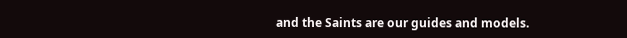and the Saints are our guides and models.